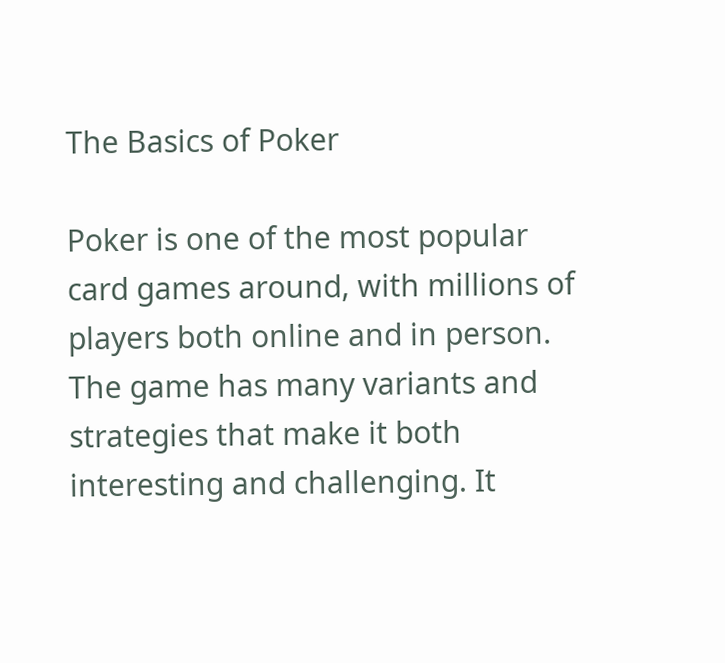The Basics of Poker

Poker is one of the most popular card games around, with millions of players both online and in person. The game has many variants and strategies that make it both interesting and challenging. It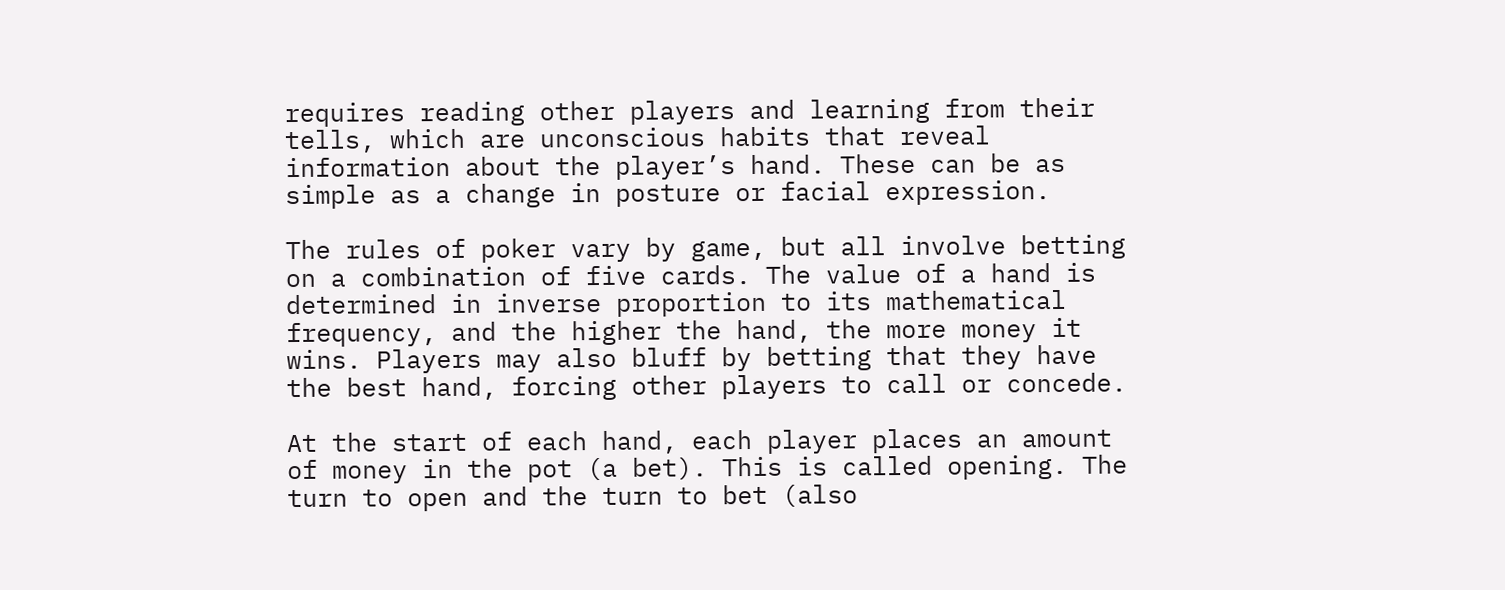requires reading other players and learning from their tells, which are unconscious habits that reveal information about the player’s hand. These can be as simple as a change in posture or facial expression.

The rules of poker vary by game, but all involve betting on a combination of five cards. The value of a hand is determined in inverse proportion to its mathematical frequency, and the higher the hand, the more money it wins. Players may also bluff by betting that they have the best hand, forcing other players to call or concede.

At the start of each hand, each player places an amount of money in the pot (a bet). This is called opening. The turn to open and the turn to bet (also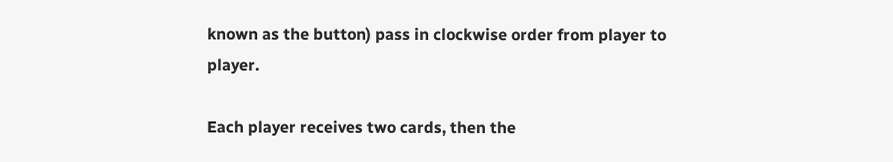known as the button) pass in clockwise order from player to player.

Each player receives two cards, then the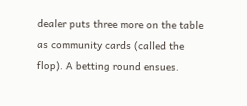dealer puts three more on the table as community cards (called the flop). A betting round ensues.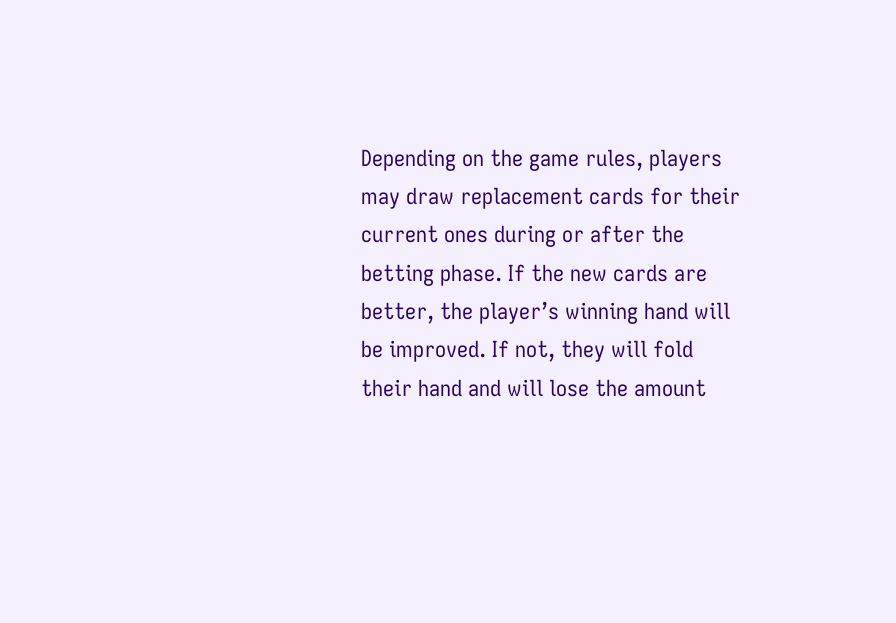Depending on the game rules, players may draw replacement cards for their current ones during or after the betting phase. If the new cards are better, the player’s winning hand will be improved. If not, they will fold their hand and will lose the amount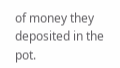of money they deposited in the pot.